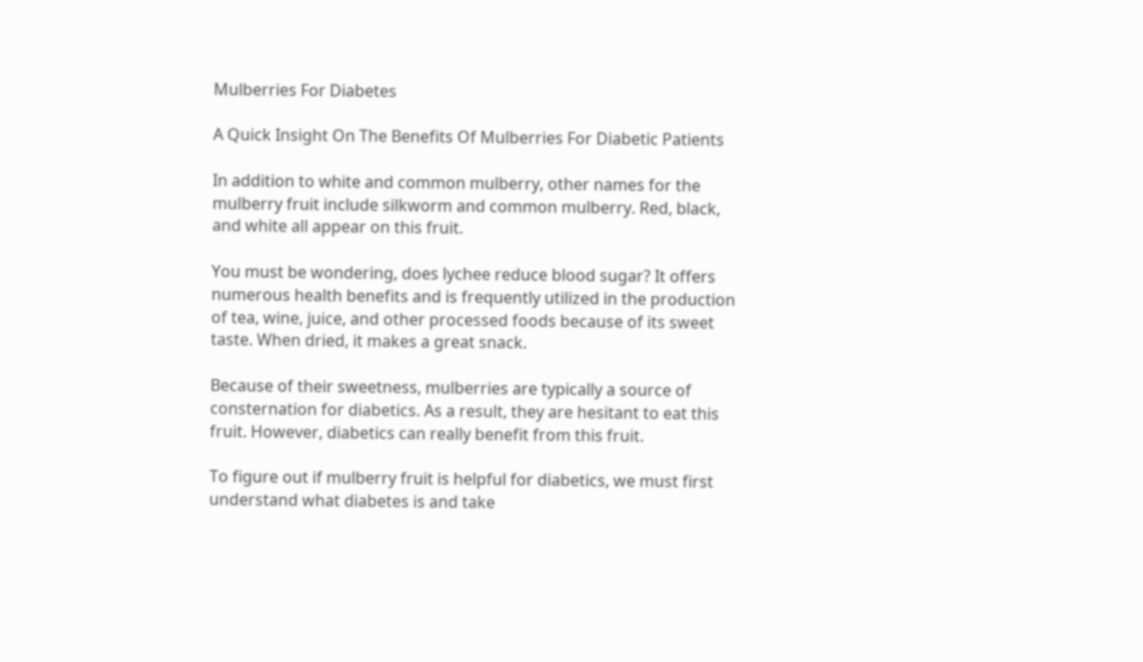Mulberries For Diabetes

A Quick Insight On The Benefits Of Mulberries For Diabetic Patients

In addition to white and common mulberry, other names for the mulberry fruit include silkworm and common mulberry. Red, black, and white all appear on this fruit.

You must be wondering, does lychee reduce blood sugar? It offers numerous health benefits and is frequently utilized in the production of tea, wine, juice, and other processed foods because of its sweet taste. When dried, it makes a great snack.

Because of their sweetness, mulberries are typically a source of consternation for diabetics. As a result, they are hesitant to eat this fruit. However, diabetics can really benefit from this fruit.

To figure out if mulberry fruit is helpful for diabetics, we must first understand what diabetes is and take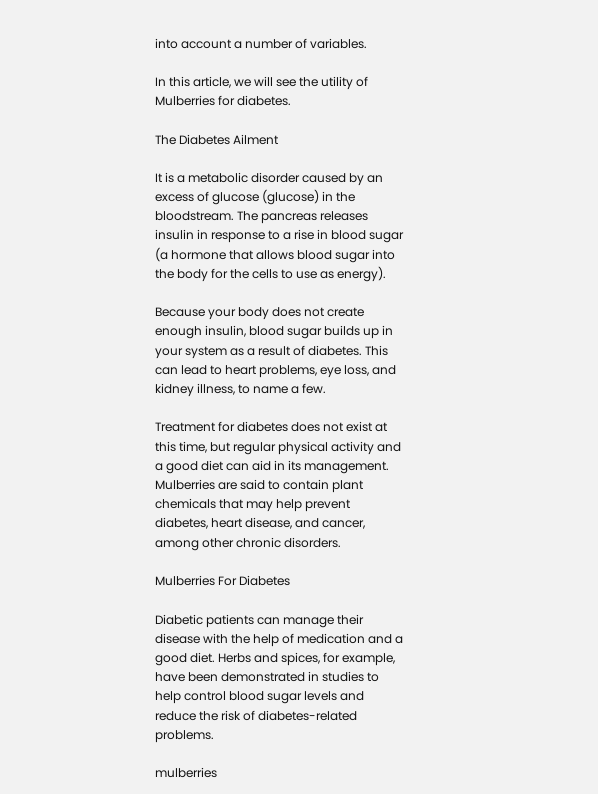into account a number of variables.

In this article, we will see the utility of Mulberries for diabetes.

The Diabetes Ailment

It is a metabolic disorder caused by an excess of glucose (glucose) in the bloodstream. The pancreas releases insulin in response to a rise in blood sugar (a hormone that allows blood sugar into the body for the cells to use as energy).

Because your body does not create enough insulin, blood sugar builds up in your system as a result of diabetes. This can lead to heart problems, eye loss, and kidney illness, to name a few.

Treatment for diabetes does not exist at this time, but regular physical activity and a good diet can aid in its management. Mulberries are said to contain plant chemicals that may help prevent diabetes, heart disease, and cancer, among other chronic disorders.

Mulberries For Diabetes

Diabetic patients can manage their disease with the help of medication and a good diet. Herbs and spices, for example, have been demonstrated in studies to help control blood sugar levels and reduce the risk of diabetes-related problems.

mulberries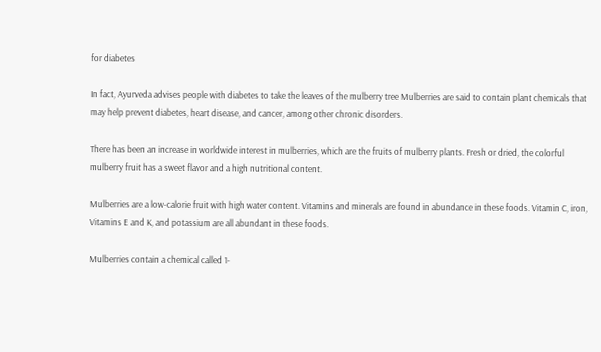for diabetes

In fact, Ayurveda advises people with diabetes to take the leaves of the mulberry tree Mulberries are said to contain plant chemicals that may help prevent diabetes, heart disease, and cancer, among other chronic disorders.

There has been an increase in worldwide interest in mulberries, which are the fruits of mulberry plants. Fresh or dried, the colorful mulberry fruit has a sweet flavor and a high nutritional content.

Mulberries are a low-calorie fruit with high water content. Vitamins and minerals are found in abundance in these foods. Vitamin C, iron, Vitamins E and K, and potassium are all abundant in these foods.

Mulberries contain a chemical called 1-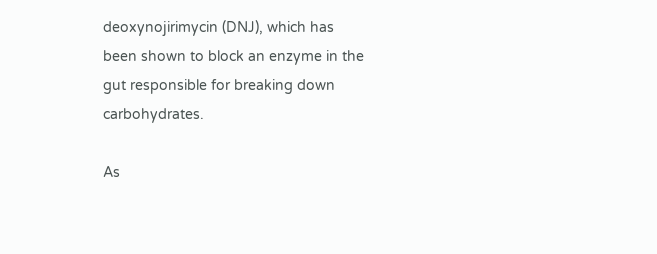deoxynojirimycin (DNJ), which has been shown to block an enzyme in the gut responsible for breaking down carbohydrates.

As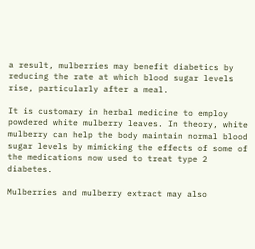a result, mulberries may benefit diabetics by reducing the rate at which blood sugar levels rise, particularly after a meal.

It is customary in herbal medicine to employ powdered white mulberry leaves. In theory, white mulberry can help the body maintain normal blood sugar levels by mimicking the effects of some of the medications now used to treat type 2 diabetes.

Mulberries and mulberry extract may also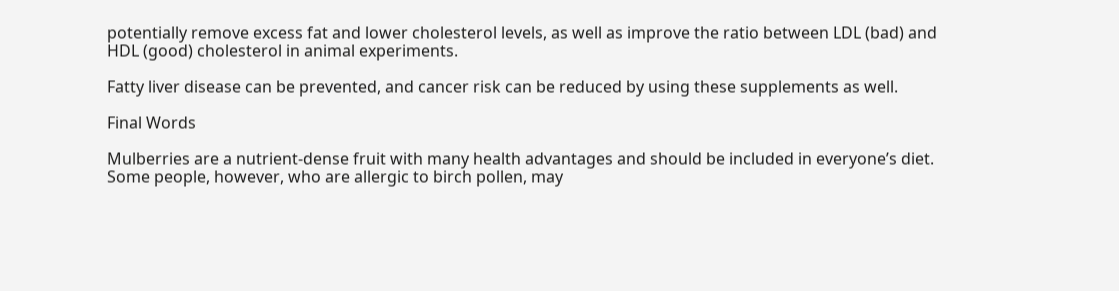potentially remove excess fat and lower cholesterol levels, as well as improve the ratio between LDL (bad) and HDL (good) cholesterol in animal experiments.

Fatty liver disease can be prevented, and cancer risk can be reduced by using these supplements as well.

Final Words

Mulberries are a nutrient-dense fruit with many health advantages and should be included in everyone’s diet. Some people, however, who are allergic to birch pollen, may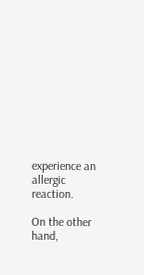experience an allergic reaction.

On the other hand,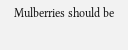Mulberries should be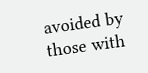avoided by those with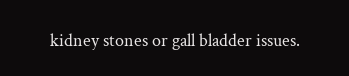kidney stones or gall bladder issues.